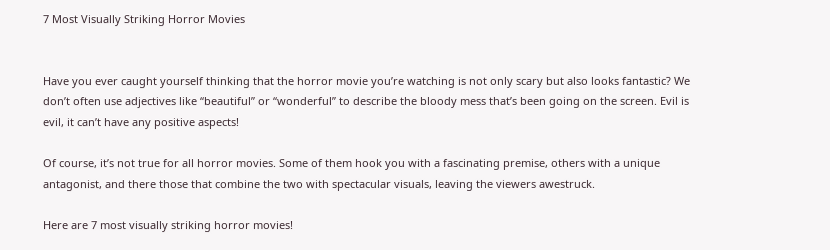7 Most Visually Striking Horror Movies


Have you ever caught yourself thinking that the horror movie you’re watching is not only scary but also looks fantastic? We don’t often use adjectives like “beautiful” or “wonderful” to describe the bloody mess that’s been going on the screen. Evil is evil, it can’t have any positive aspects!

Of course, it’s not true for all horror movies. Some of them hook you with a fascinating premise, others with a unique antagonist, and there those that combine the two with spectacular visuals, leaving the viewers awestruck.

Here are 7 most visually striking horror movies!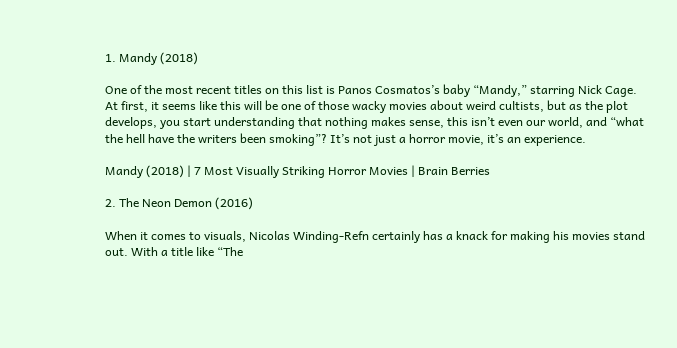1. Mandy (2018)

One of the most recent titles on this list is Panos Cosmatos’s baby “Mandy,” starring Nick Cage. At first, it seems like this will be one of those wacky movies about weird cultists, but as the plot develops, you start understanding that nothing makes sense, this isn’t even our world, and “what the hell have the writers been smoking”? It’s not just a horror movie, it’s an experience.

Mandy (2018) | 7 Most Visually Striking Horror Movies | Brain Berries

2. The Neon Demon (2016)

When it comes to visuals, Nicolas Winding-Refn certainly has a knack for making his movies stand out. With a title like “The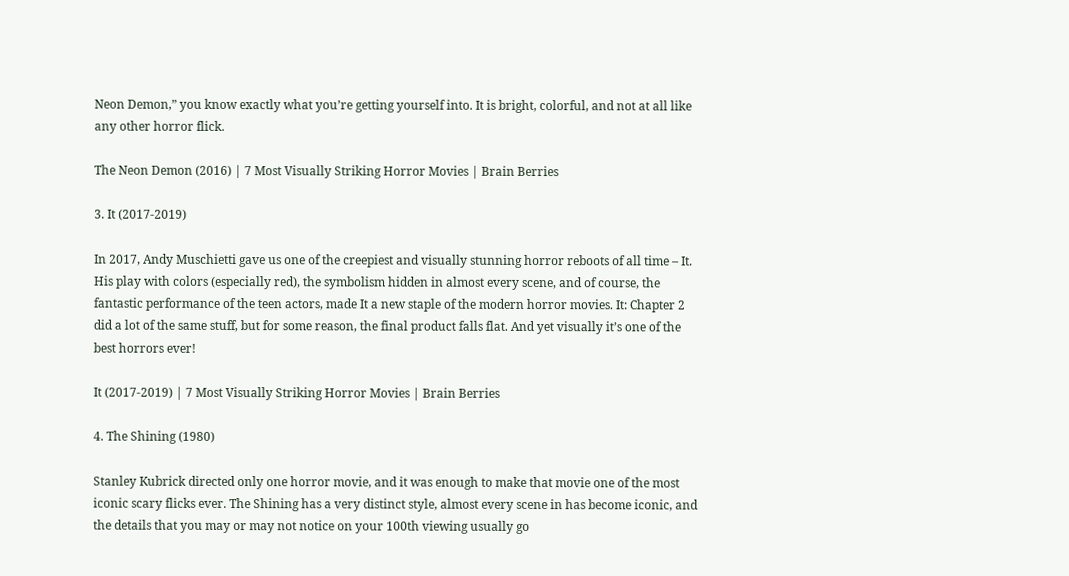Neon Demon,” you know exactly what you’re getting yourself into. It is bright, colorful, and not at all like any other horror flick.

The Neon Demon (2016) | 7 Most Visually Striking Horror Movies | Brain Berries

3. It (2017-2019)

In 2017, Andy Muschietti gave us one of the creepiest and visually stunning horror reboots of all time – It. His play with colors (especially red), the symbolism hidden in almost every scene, and of course, the fantastic performance of the teen actors, made It a new staple of the modern horror movies. It: Chapter 2 did a lot of the same stuff, but for some reason, the final product falls flat. And yet visually it’s one of the best horrors ever!

It (2017-2019) | 7 Most Visually Striking Horror Movies | Brain Berries

4. The Shining (1980)

Stanley Kubrick directed only one horror movie, and it was enough to make that movie one of the most iconic scary flicks ever. The Shining has a very distinct style, almost every scene in has become iconic, and the details that you may or may not notice on your 100th viewing usually go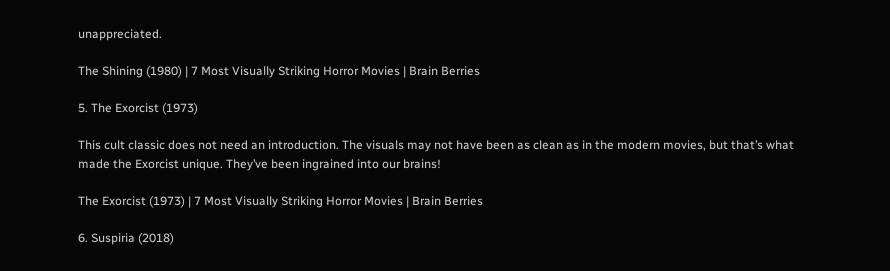unappreciated.

The Shining (1980) | 7 Most Visually Striking Horror Movies | Brain Berries

5. The Exorcist (1973)

This cult classic does not need an introduction. The visuals may not have been as clean as in the modern movies, but that’s what made the Exorcist unique. They’ve been ingrained into our brains!

The Exorcist (1973) | 7 Most Visually Striking Horror Movies | Brain Berries

6. Suspiria (2018)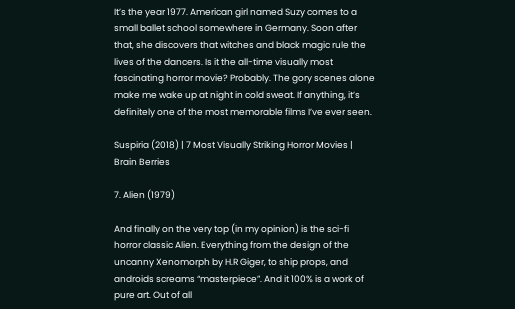It’s the year 1977. American girl named Suzy comes to a small ballet school somewhere in Germany. Soon after that, she discovers that witches and black magic rule the lives of the dancers. Is it the all-time visually most fascinating horror movie? Probably. The gory scenes alone make me wake up at night in cold sweat. If anything, it’s definitely one of the most memorable films I’ve ever seen.

Suspiria (2018) | 7 Most Visually Striking Horror Movies | Brain Berries

7. Alien (1979)

And finally on the very top (in my opinion) is the sci-fi horror classic Alien. Everything from the design of the uncanny Xenomorph by H.R Giger, to ship props, and androids screams “masterpiece”. And it 100% is a work of pure art. Out of all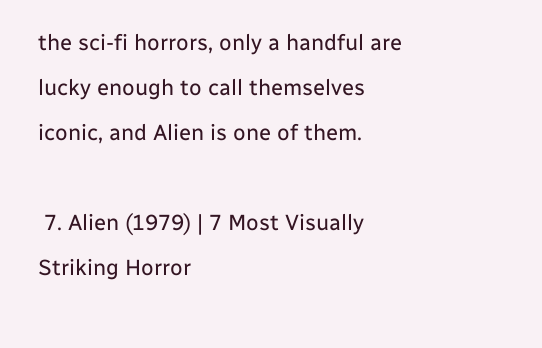the sci-fi horrors, only a handful are lucky enough to call themselves iconic, and Alien is one of them.

 7. Alien (1979) | 7 Most Visually Striking Horror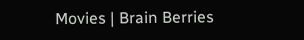Movies | Brain Berries